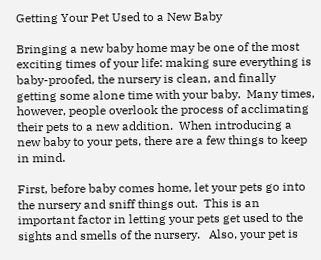Getting Your Pet Used to a New Baby

Bringing a new baby home may be one of the most exciting times of your life: making sure everything is baby-proofed, the nursery is clean, and finally getting some alone time with your baby.  Many times, however, people overlook the process of acclimating their pets to a new addition.  When introducing a new baby to your pets, there are a few things to keep in mind.

First, before baby comes home, let your pets go into the nursery and sniff things out.  This is an important factor in letting your pets get used to the sights and smells of the nursery.   Also, your pet is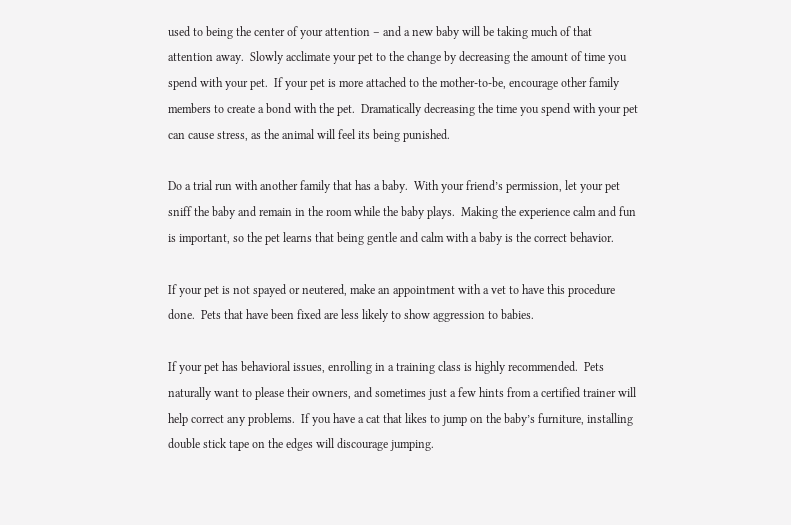used to being the center of your attention – and a new baby will be taking much of that attention away.  Slowly acclimate your pet to the change by decreasing the amount of time you spend with your pet.  If your pet is more attached to the mother-to-be, encourage other family members to create a bond with the pet.  Dramatically decreasing the time you spend with your pet can cause stress, as the animal will feel its being punished.

Do a trial run with another family that has a baby.  With your friend’s permission, let your pet sniff the baby and remain in the room while the baby plays.  Making the experience calm and fun is important, so the pet learns that being gentle and calm with a baby is the correct behavior.

If your pet is not spayed or neutered, make an appointment with a vet to have this procedure done.  Pets that have been fixed are less likely to show aggression to babies.

If your pet has behavioral issues, enrolling in a training class is highly recommended.  Pets naturally want to please their owners, and sometimes just a few hints from a certified trainer will help correct any problems.  If you have a cat that likes to jump on the baby’s furniture, installing double stick tape on the edges will discourage jumping.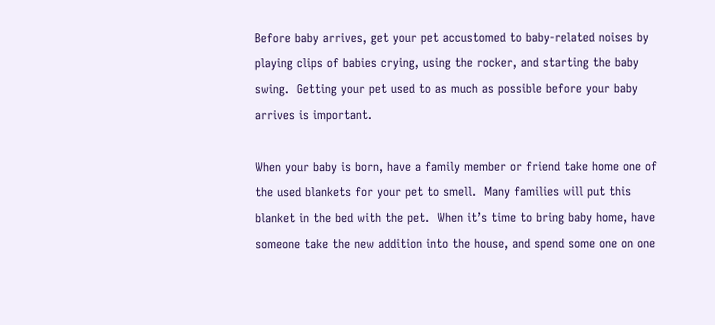Before baby arrives, get your pet accustomed to baby-related noises by playing clips of babies crying, using the rocker, and starting the baby swing.  Getting your pet used to as much as possible before your baby arrives is important.

When your baby is born, have a family member or friend take home one of the used blankets for your pet to smell.  Many families will put this blanket in the bed with the pet.  When it’s time to bring baby home, have someone take the new addition into the house, and spend some one on one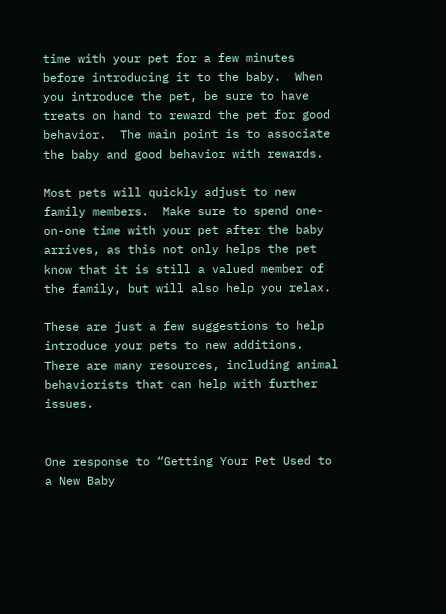time with your pet for a few minutes before introducing it to the baby.  When you introduce the pet, be sure to have treats on hand to reward the pet for good behavior.  The main point is to associate the baby and good behavior with rewards.

Most pets will quickly adjust to new family members.  Make sure to spend one-on-one time with your pet after the baby arrives, as this not only helps the pet know that it is still a valued member of the family, but will also help you relax.

These are just a few suggestions to help introduce your pets to new additions.  There are many resources, including animal behaviorists that can help with further issues.


One response to “Getting Your Pet Used to a New Baby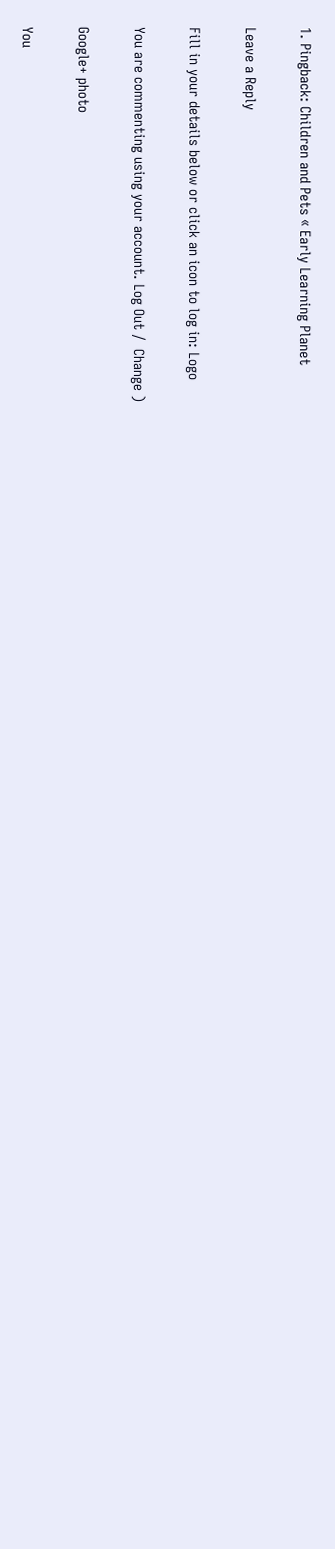1. Pingback: Children and Pets « Early Learning Planet

Leave a Reply

Fill in your details below or click an icon to log in: Logo

You are commenting using your account. Log Out /  Change )

Google+ photo

You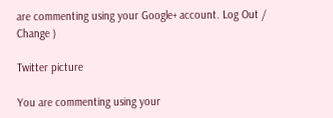are commenting using your Google+ account. Log Out /  Change )

Twitter picture

You are commenting using your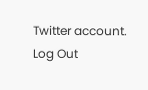Twitter account. Log Out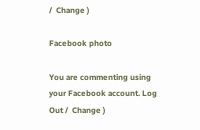/  Change )

Facebook photo

You are commenting using your Facebook account. Log Out /  Change )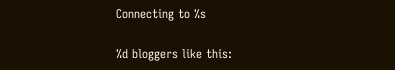Connecting to %s

%d bloggers like this: